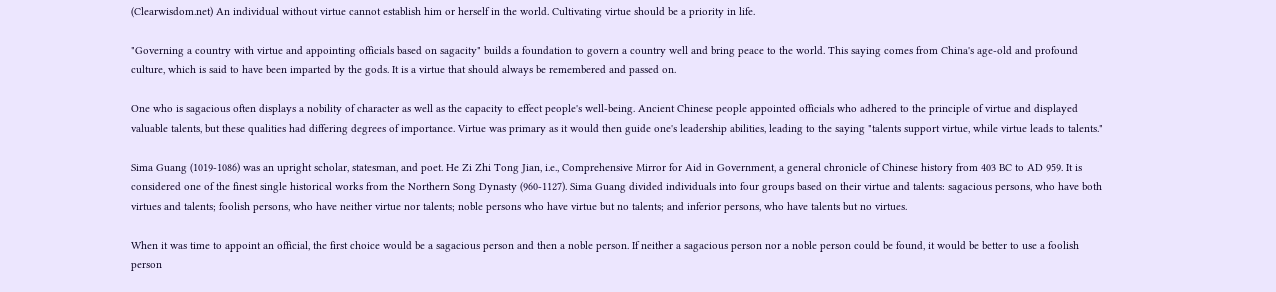(Clearwisdom.net) An individual without virtue cannot establish him or herself in the world. Cultivating virtue should be a priority in life.

"Governing a country with virtue and appointing officials based on sagacity" builds a foundation to govern a country well and bring peace to the world. This saying comes from China's age-old and profound culture, which is said to have been imparted by the gods. It is a virtue that should always be remembered and passed on.

One who is sagacious often displays a nobility of character as well as the capacity to effect people's well-being. Ancient Chinese people appointed officials who adhered to the principle of virtue and displayed valuable talents, but these qualities had differing degrees of importance. Virtue was primary as it would then guide one's leadership abilities, leading to the saying "talents support virtue, while virtue leads to talents."

Sima Guang (1019-1086) was an upright scholar, statesman, and poet. He Zi Zhi Tong Jian, i.e., Comprehensive Mirror for Aid in Government, a general chronicle of Chinese history from 403 BC to AD 959. It is considered one of the finest single historical works from the Northern Song Dynasty (960-1127). Sima Guang divided individuals into four groups based on their virtue and talents: sagacious persons, who have both virtues and talents; foolish persons, who have neither virtue nor talents; noble persons who have virtue but no talents; and inferior persons, who have talents but no virtues.

When it was time to appoint an official, the first choice would be a sagacious person and then a noble person. If neither a sagacious person nor a noble person could be found, it would be better to use a foolish person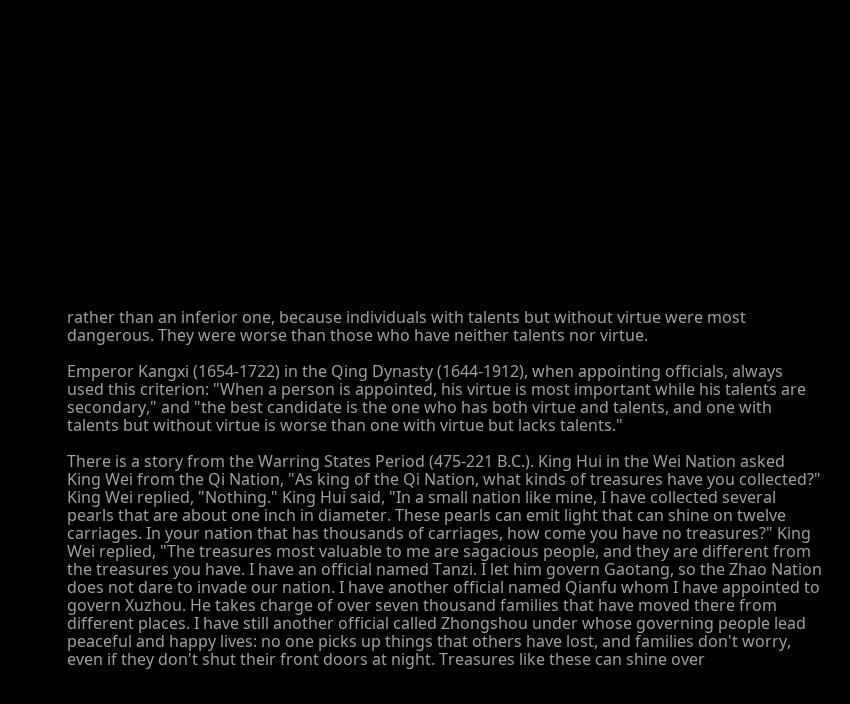rather than an inferior one, because individuals with talents but without virtue were most dangerous. They were worse than those who have neither talents nor virtue.

Emperor Kangxi (1654-1722) in the Qing Dynasty (1644-1912), when appointing officials, always used this criterion: "When a person is appointed, his virtue is most important while his talents are secondary," and "the best candidate is the one who has both virtue and talents, and one with talents but without virtue is worse than one with virtue but lacks talents."

There is a story from the Warring States Period (475-221 B.C.). King Hui in the Wei Nation asked King Wei from the Qi Nation, "As king of the Qi Nation, what kinds of treasures have you collected?" King Wei replied, "Nothing." King Hui said, "In a small nation like mine, I have collected several pearls that are about one inch in diameter. These pearls can emit light that can shine on twelve carriages. In your nation that has thousands of carriages, how come you have no treasures?" King Wei replied, "The treasures most valuable to me are sagacious people, and they are different from the treasures you have. I have an official named Tanzi. I let him govern Gaotang, so the Zhao Nation does not dare to invade our nation. I have another official named Qianfu whom I have appointed to govern Xuzhou. He takes charge of over seven thousand families that have moved there from different places. I have still another official called Zhongshou under whose governing people lead peaceful and happy lives: no one picks up things that others have lost, and families don't worry, even if they don't shut their front doors at night. Treasures like these can shine over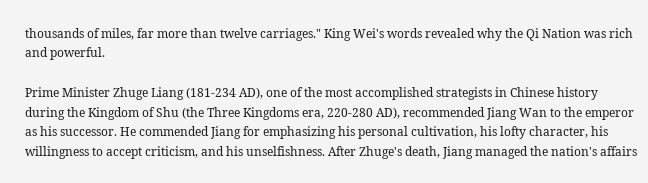thousands of miles, far more than twelve carriages." King Wei's words revealed why the Qi Nation was rich and powerful.

Prime Minister Zhuge Liang (181-234 AD), one of the most accomplished strategists in Chinese history during the Kingdom of Shu (the Three Kingdoms era, 220-280 AD), recommended Jiang Wan to the emperor as his successor. He commended Jiang for emphasizing his personal cultivation, his lofty character, his willingness to accept criticism, and his unselfishness. After Zhuge's death, Jiang managed the nation's affairs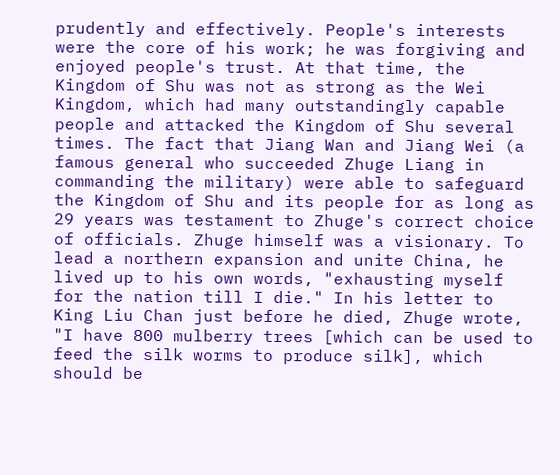prudently and effectively. People's interests were the core of his work; he was forgiving and enjoyed people's trust. At that time, the Kingdom of Shu was not as strong as the Wei Kingdom, which had many outstandingly capable people and attacked the Kingdom of Shu several times. The fact that Jiang Wan and Jiang Wei (a famous general who succeeded Zhuge Liang in commanding the military) were able to safeguard the Kingdom of Shu and its people for as long as 29 years was testament to Zhuge's correct choice of officials. Zhuge himself was a visionary. To lead a northern expansion and unite China, he lived up to his own words, "exhausting myself for the nation till I die." In his letter to King Liu Chan just before he died, Zhuge wrote, "I have 800 mulberry trees [which can be used to feed the silk worms to produce silk], which should be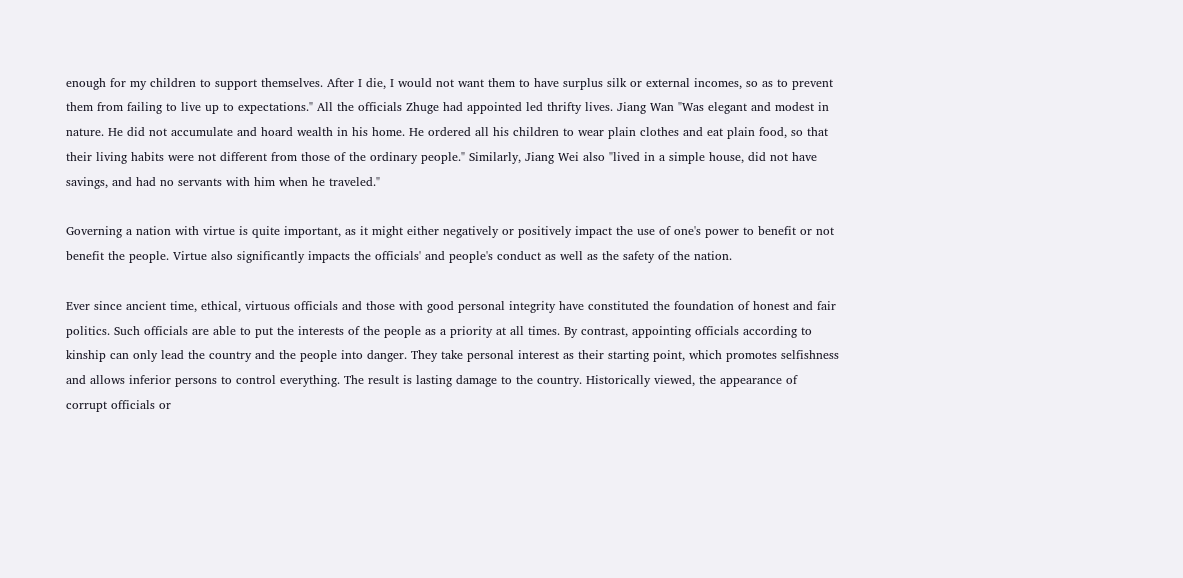enough for my children to support themselves. After I die, I would not want them to have surplus silk or external incomes, so as to prevent them from failing to live up to expectations." All the officials Zhuge had appointed led thrifty lives. Jiang Wan "Was elegant and modest in nature. He did not accumulate and hoard wealth in his home. He ordered all his children to wear plain clothes and eat plain food, so that their living habits were not different from those of the ordinary people." Similarly, Jiang Wei also "lived in a simple house, did not have savings, and had no servants with him when he traveled."

Governing a nation with virtue is quite important, as it might either negatively or positively impact the use of one's power to benefit or not benefit the people. Virtue also significantly impacts the officials' and people's conduct as well as the safety of the nation.

Ever since ancient time, ethical, virtuous officials and those with good personal integrity have constituted the foundation of honest and fair politics. Such officials are able to put the interests of the people as a priority at all times. By contrast, appointing officials according to kinship can only lead the country and the people into danger. They take personal interest as their starting point, which promotes selfishness and allows inferior persons to control everything. The result is lasting damage to the country. Historically viewed, the appearance of corrupt officials or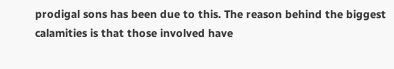prodigal sons has been due to this. The reason behind the biggest calamities is that those involved have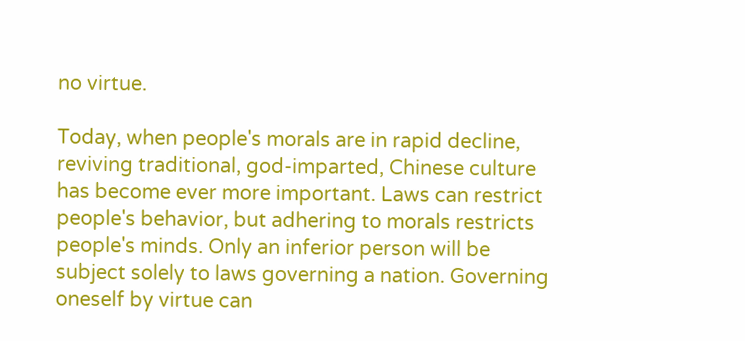no virtue.

Today, when people's morals are in rapid decline, reviving traditional, god-imparted, Chinese culture has become ever more important. Laws can restrict people's behavior, but adhering to morals restricts people's minds. Only an inferior person will be subject solely to laws governing a nation. Governing oneself by virtue can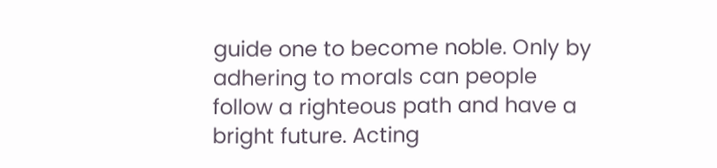guide one to become noble. Only by adhering to morals can people follow a righteous path and have a bright future. Acting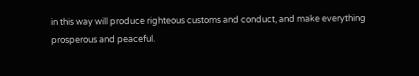in this way will produce righteous customs and conduct, and make everything prosperous and peaceful.